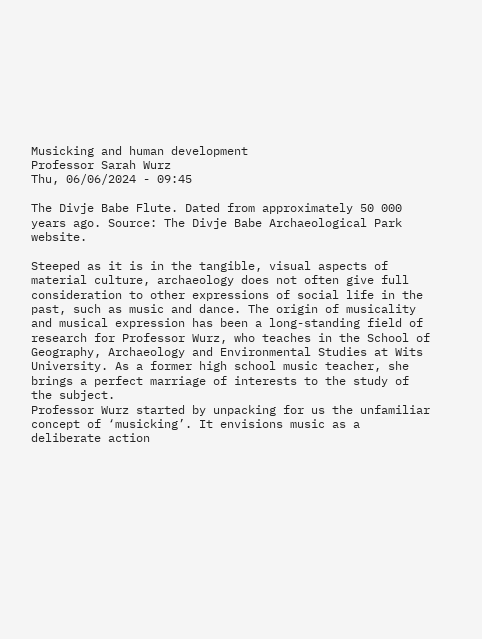Musicking and human development
Professor Sarah Wurz
Thu, 06/06/2024 - 09:45

The Divje Babe Flute. Dated from approximately 50 000 years ago. Source: The Divje Babe Archaeological Park website.

Steeped as it is in the tangible, visual aspects of material culture, archaeology does not often give full consideration to other expressions of social life in the past, such as music and dance. The origin of musicality and musical expression has been a long-standing field of research for Professor Wurz, who teaches in the School of Geography, Archaeology and Environmental Studies at Wits University. As a former high school music teacher, she brings a perfect marriage of interests to the study of the subject.
Professor Wurz started by unpacking for us the unfamiliar concept of ‘musicking’. It envisions music as a deliberate action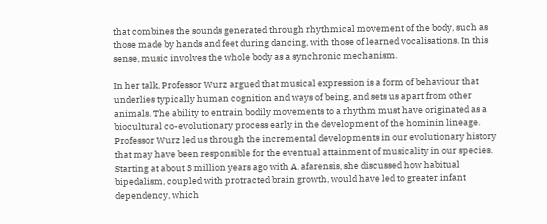that combines the sounds generated through rhythmical movement of the body, such as those made by hands and feet during dancing, with those of learned vocalisations. In this sense, music involves the whole body as a synchronic mechanism.

In her talk, Professor Wurz argued that musical expression is a form of behaviour that underlies typically human cognition and ways of being, and sets us apart from other animals. The ability to entrain bodily movements to a rhythm must have originated as a biocultural co-evolutionary process early in the development of the hominin lineage. Professor Wurz led us through the incremental developments in our evolutionary history that may have been responsible for the eventual attainment of musicality in our species. Starting at about 3 million years ago with A. afarensis, she discussed how habitual bipedalism, coupled with protracted brain growth, would have led to greater infant dependency, which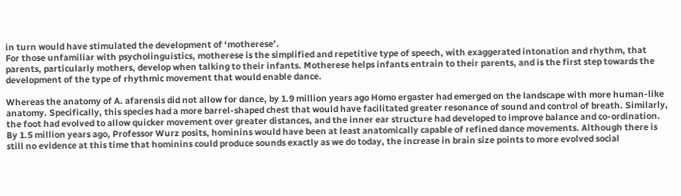in turn would have stimulated the development of ‘motherese’.
For those unfamiliar with psycholinguistics, motherese is the simplified and repetitive type of speech, with exaggerated intonation and rhythm, that parents, particularly mothers, develop when talking to their infants. Motherese helps infants entrain to their parents, and is the first step towards the development of the type of rhythmic movement that would enable dance.

Whereas the anatomy of A. afarensis did not allow for dance, by 1.9 million years ago Homo ergaster had emerged on the landscape with more human-like anatomy. Specifically, this species had a more barrel-shaped chest that would have facilitated greater resonance of sound and control of breath. Similarly, the foot had evolved to allow quicker movement over greater distances, and the inner ear structure had developed to improve balance and co-ordination. By 1.5 million years ago, Professor Wurz posits, hominins would have been at least anatomically capable of refined dance movements. Although there is still no evidence at this time that hominins could produce sounds exactly as we do today, the increase in brain size points to more evolved social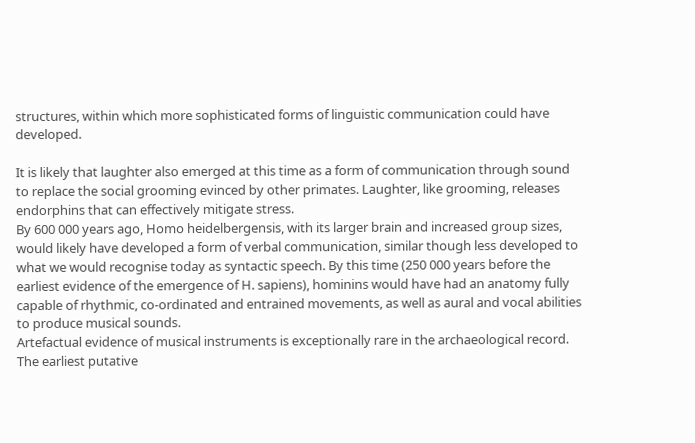structures, within which more sophisticated forms of linguistic communication could have developed.

It is likely that laughter also emerged at this time as a form of communication through sound to replace the social grooming evinced by other primates. Laughter, like grooming, releases endorphins that can effectively mitigate stress.
By 600 000 years ago, Homo heidelbergensis, with its larger brain and increased group sizes, would likely have developed a form of verbal communication, similar though less developed to what we would recognise today as syntactic speech. By this time (250 000 years before the earliest evidence of the emergence of H. sapiens), hominins would have had an anatomy fully capable of rhythmic, co-ordinated and entrained movements, as well as aural and vocal abilities to produce musical sounds.
Artefactual evidence of musical instruments is exceptionally rare in the archaeological record. The earliest putative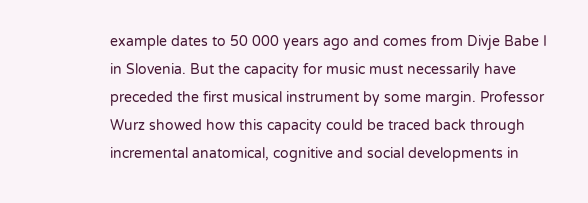example dates to 50 000 years ago and comes from Divje Babe I in Slovenia. But the capacity for music must necessarily have preceded the first musical instrument by some margin. Professor Wurz showed how this capacity could be traced back through incremental anatomical, cognitive and social developments in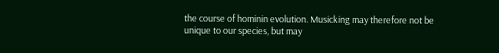the course of hominin evolution. Musicking may therefore not be unique to our species, but may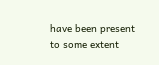have been present to some extent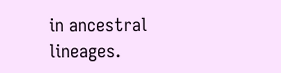in ancestral lineages.